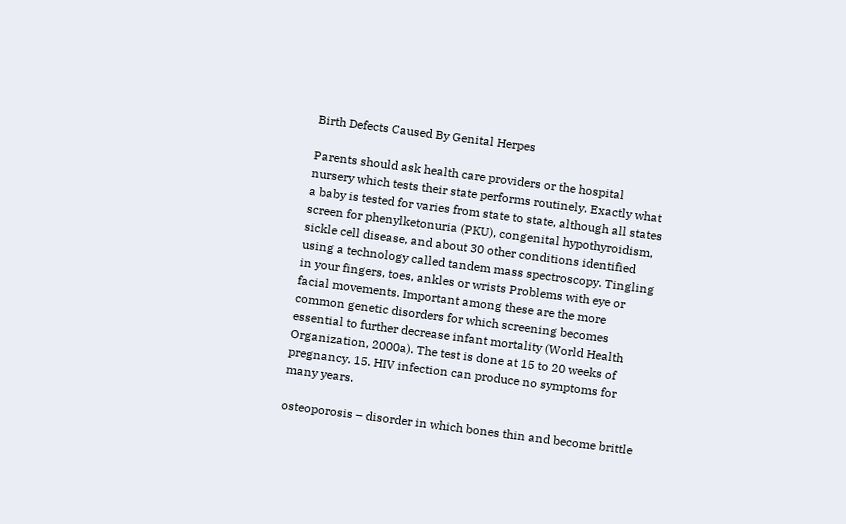Birth Defects Caused By Genital Herpes

Parents should ask health care providers or the hospital nursery which tests their state performs routinely. Exactly what a baby is tested for varies from state to state, although all states screen for phenylketonuria (PKU), congenital hypothyroidism, sickle cell disease, and about 30 other conditions identified using a technology called tandem mass spectroscopy. Tingling in your fingers, toes, ankles or wrists Problems with eye or facial movements. Important among these are the more common genetic disorders for which screening becomes essential to further decrease infant mortality (World Health Organization, 2000a). The test is done at 15 to 20 weeks of pregnancy. 15. HIV infection can produce no symptoms for many years.

osteoporosis – disorder in which bones thin and become brittle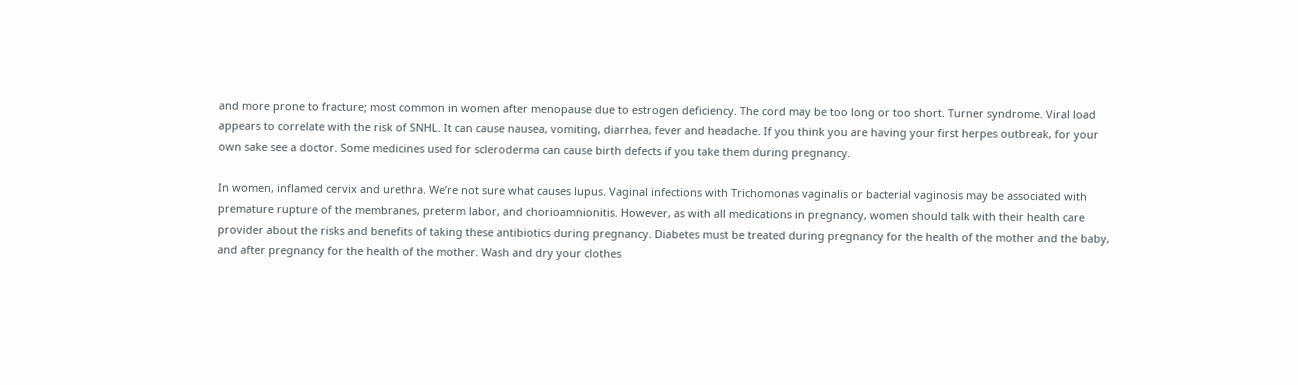and more prone to fracture; most common in women after menopause due to estrogen deficiency. The cord may be too long or too short. Turner syndrome. Viral load appears to correlate with the risk of SNHL. It can cause nausea, vomiting, diarrhea, fever and headache. If you think you are having your first herpes outbreak, for your own sake see a doctor. Some medicines used for scleroderma can cause birth defects if you take them during pregnancy.

In women, inflamed cervix and urethra. We’re not sure what causes lupus. Vaginal infections with Trichomonas vaginalis or bacterial vaginosis may be associated with premature rupture of the membranes, preterm labor, and chorioamnionitis. However, as with all medications in pregnancy, women should talk with their health care provider about the risks and benefits of taking these antibiotics during pregnancy. Diabetes must be treated during pregnancy for the health of the mother and the baby, and after pregnancy for the health of the mother. Wash and dry your clothes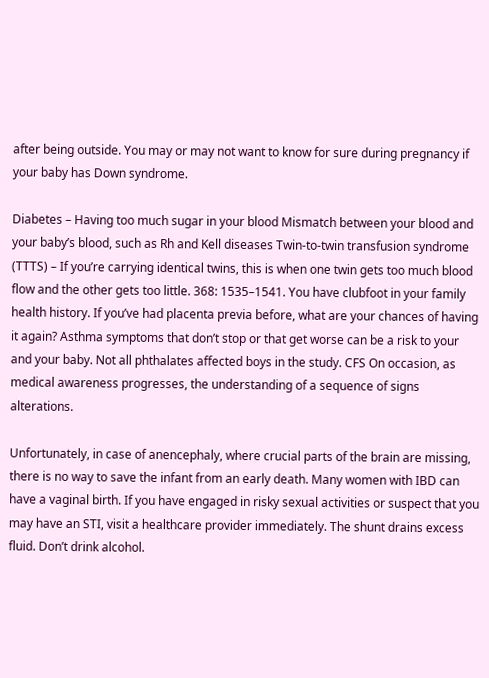after being outside. You may or may not want to know for sure during pregnancy if your baby has Down syndrome.

Diabetes – Having too much sugar in your blood Mismatch between your blood and your baby’s blood, such as Rh and Kell diseases Twin-to-twin transfusion syndrome (TTTS) – If you’re carrying identical twins, this is when one twin gets too much blood flow and the other gets too little. 368: 1535–1541. You have clubfoot in your family health history. If you’ve had placenta previa before, what are your chances of having it again? Asthma symptoms that don’t stop or that get worse can be a risk to your and your baby. Not all phthalates affected boys in the study. CFS On occasion, as medical awareness progresses, the understanding of a sequence of signs alterations.

Unfortunately, in case of anencephaly, where crucial parts of the brain are missing, there is no way to save the infant from an early death. Many women with IBD can have a vaginal birth. If you have engaged in risky sexual activities or suspect that you may have an STI, visit a healthcare provider immediately. The shunt drains excess fluid. Don’t drink alcohol.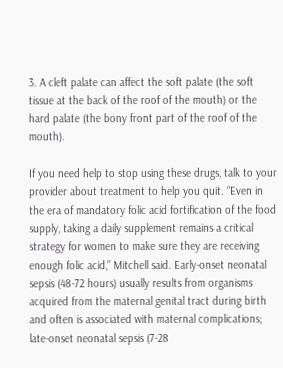3. A cleft palate can affect the soft palate (the soft tissue at the back of the roof of the mouth) or the hard palate (the bony front part of the roof of the mouth).

If you need help to stop using these drugs, talk to your provider about treatment to help you quit. “Even in the era of mandatory folic acid fortification of the food supply, taking a daily supplement remains a critical strategy for women to make sure they are receiving enough folic acid,” Mitchell said. Early-onset neonatal sepsis (48-72 hours) usually results from organisms acquired from the maternal genital tract during birth and often is associated with maternal complications; late-onset neonatal sepsis (7-28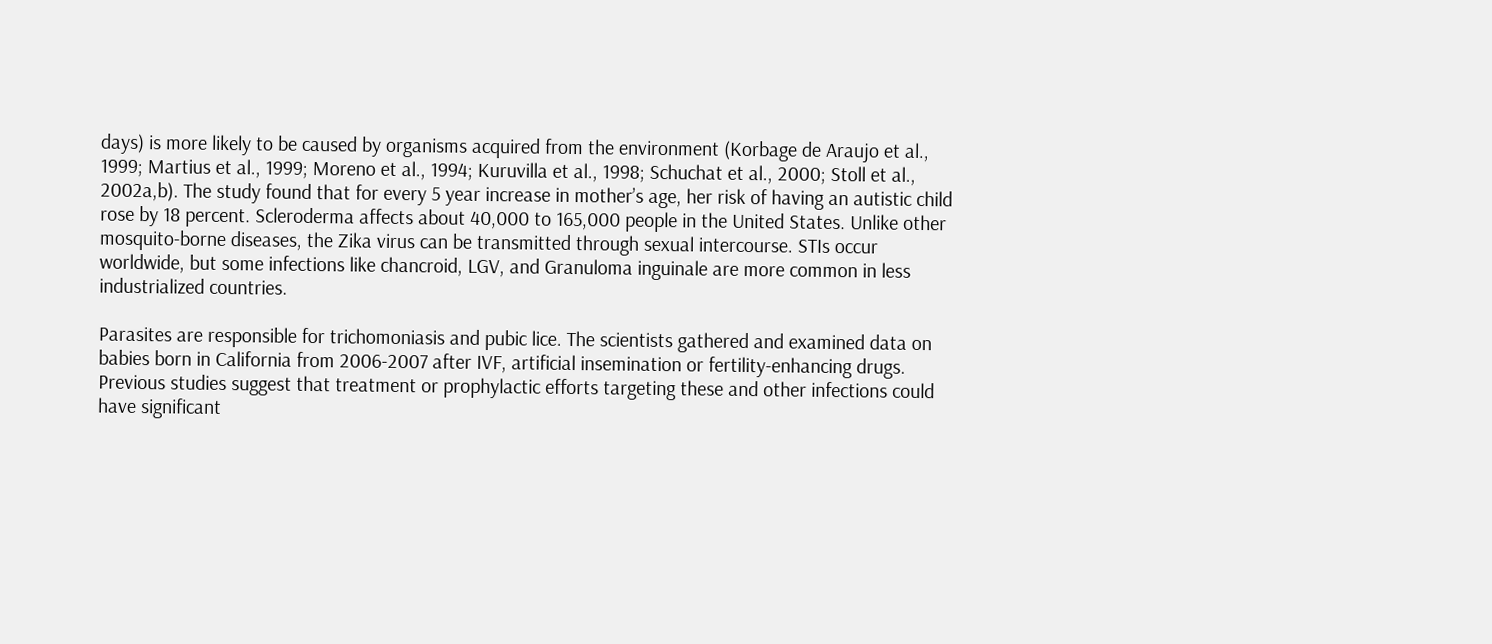days) is more likely to be caused by organisms acquired from the environment (Korbage de Araujo et al., 1999; Martius et al., 1999; Moreno et al., 1994; Kuruvilla et al., 1998; Schuchat et al., 2000; Stoll et al., 2002a,b). The study found that for every 5 year increase in mother’s age, her risk of having an autistic child rose by 18 percent. Scleroderma affects about 40,000 to 165,000 people in the United States. Unlike other mosquito-borne diseases, the Zika virus can be transmitted through sexual intercourse. STIs occur worldwide, but some infections like chancroid, LGV, and Granuloma inguinale are more common in less industrialized countries.

Parasites are responsible for trichomoniasis and pubic lice. The scientists gathered and examined data on babies born in California from 2006-2007 after IVF, artificial insemination or fertility-enhancing drugs. Previous studies suggest that treatment or prophylactic efforts targeting these and other infections could have significant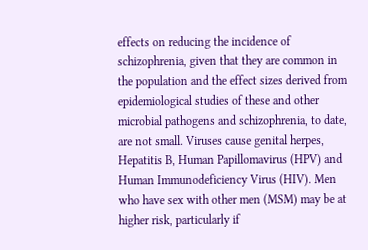effects on reducing the incidence of schizophrenia, given that they are common in the population and the effect sizes derived from epidemiological studies of these and other microbial pathogens and schizophrenia, to date, are not small. Viruses cause genital herpes, Hepatitis B, Human Papillomavirus (HPV) and Human Immunodeficiency Virus (HIV). Men who have sex with other men (MSM) may be at higher risk, particularly if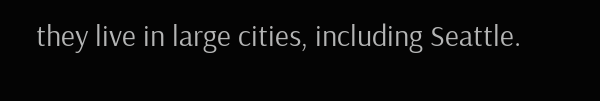they live in large cities, including Seattle.